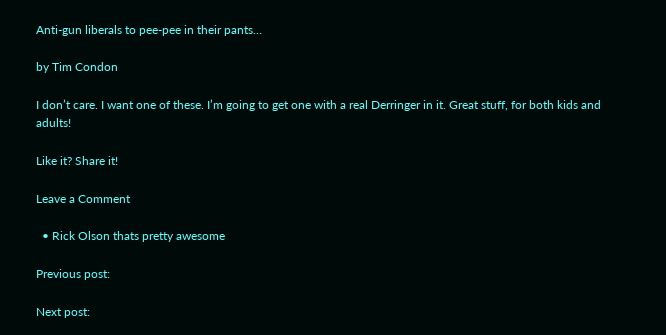Anti-gun liberals to pee-pee in their pants…

by Tim Condon

I don’t care. I want one of these. I’m going to get one with a real Derringer in it. Great stuff, for both kids and adults!

Like it? Share it!

Leave a Comment

  • Rick Olson thats pretty awesome

Previous post:

Next post: